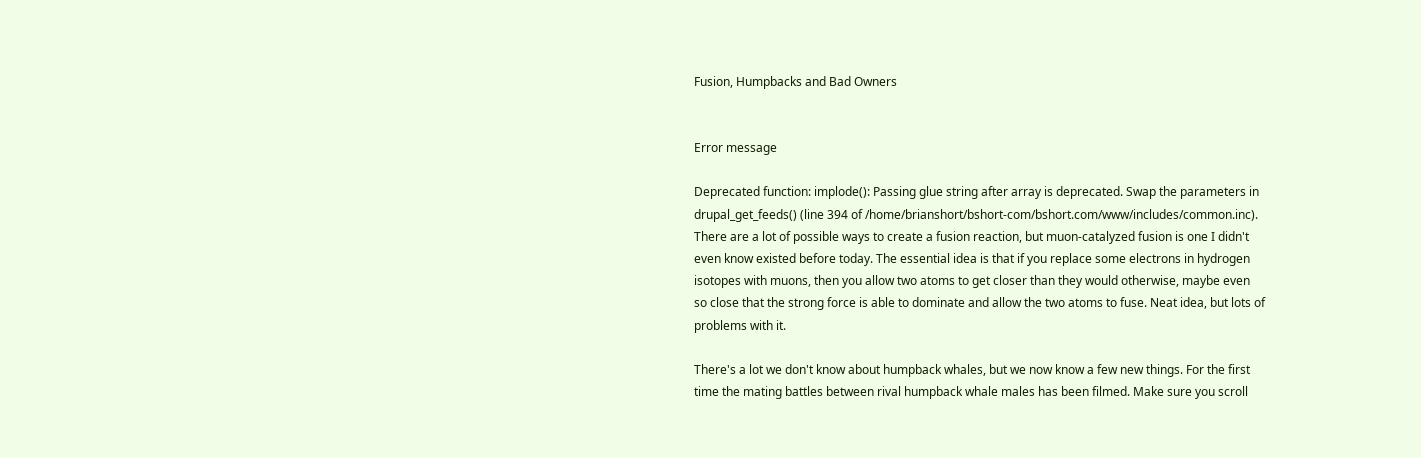Fusion, Humpbacks and Bad Owners


Error message

Deprecated function: implode(): Passing glue string after array is deprecated. Swap the parameters in drupal_get_feeds() (line 394 of /home/brianshort/bshort-com/bshort.com/www/includes/common.inc).
There are a lot of possible ways to create a fusion reaction, but muon-catalyzed fusion is one I didn't even know existed before today. The essential idea is that if you replace some electrons in hydrogen isotopes with muons, then you allow two atoms to get closer than they would otherwise, maybe even so close that the strong force is able to dominate and allow the two atoms to fuse. Neat idea, but lots of problems with it.

There's a lot we don't know about humpback whales, but we now know a few new things. For the first time the mating battles between rival humpback whale males has been filmed. Make sure you scroll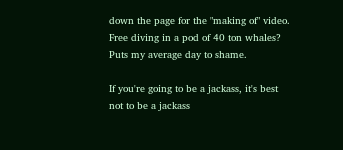down the page for the "making of" video. Free diving in a pod of 40 ton whales? Puts my average day to shame.

If you're going to be a jackass, it's best not to be a jackass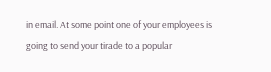in email. At some point one of your employees is going to send your tirade to a popular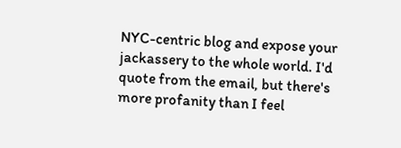NYC-centric blog and expose your jackassery to the whole world. I'd quote from the email, but there's more profanity than I feel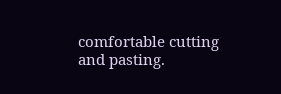comfortable cutting and pasting.